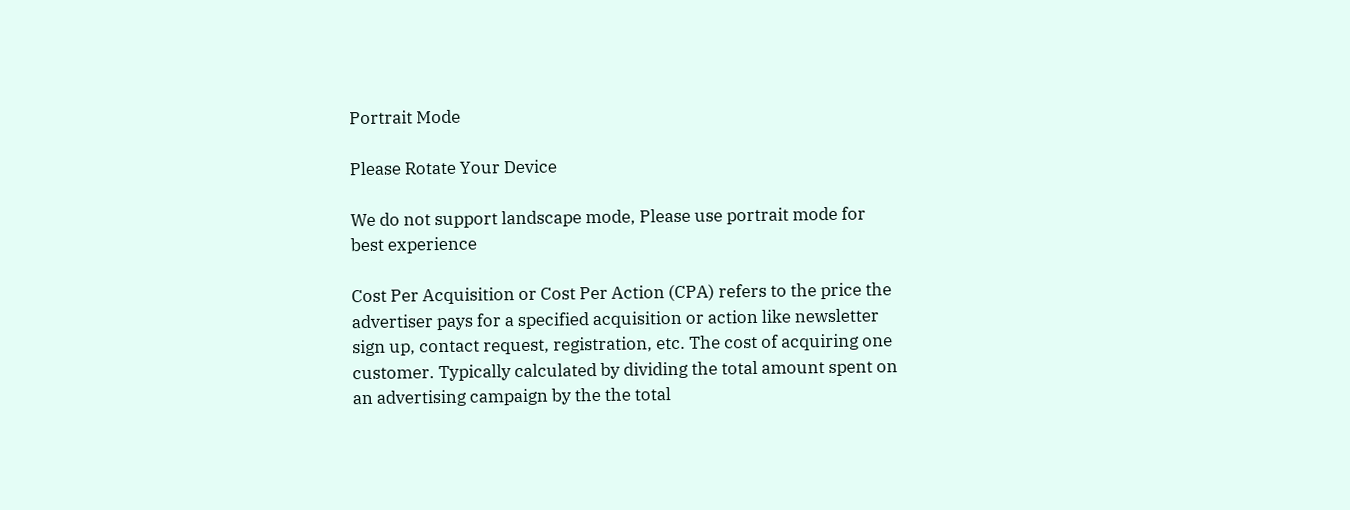Portrait Mode

Please Rotate Your Device

We do not support landscape mode, Please use portrait mode for best experience

Cost Per Acquisition or Cost Per Action (CPA) refers to the price the advertiser pays for a specified acquisition or action like newsletter sign up, contact request, registration, etc. The cost of acquiring one customer. Typically calculated by dividing the total amount spent on an advertising campaign by the the total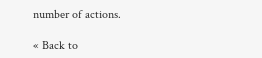number of actions.

« Back to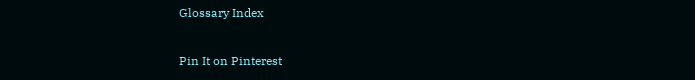Glossary Index

Pin It on Pinterest